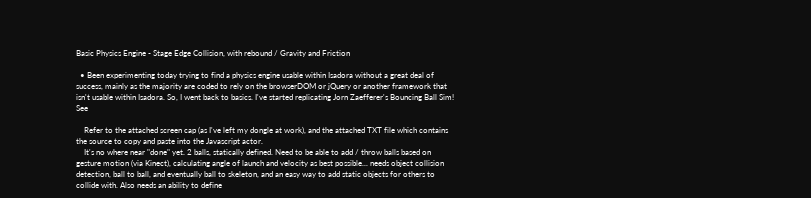Basic Physics Engine - Stage Edge Collision, with rebound / Gravity and Friction

  • Been experimenting today trying to find a physics engine usable within Isadora without a great deal of success, mainly as the majority are coded to rely on the browserDOM or jQuery or another framework that isn't usable within Isadora. So, I went back to basics. I've started replicating Jorn Zaefferer's Bouncing Ball Sim! See

    Refer to the attached screen cap (as I've left my dongle at work), and the attached TXT file which contains the source to copy and paste into the Javascript actor.
    It's no where near "done" yet. 2 balls, statically defined. Need to be able to add / throw balls based on gesture motion (via Kinect), calculating angle of launch and velocity as best possible... needs object collision detection, ball to ball, and eventually ball to skeleton, and an easy way to add static objects for others to collide with. Also needs an ability to define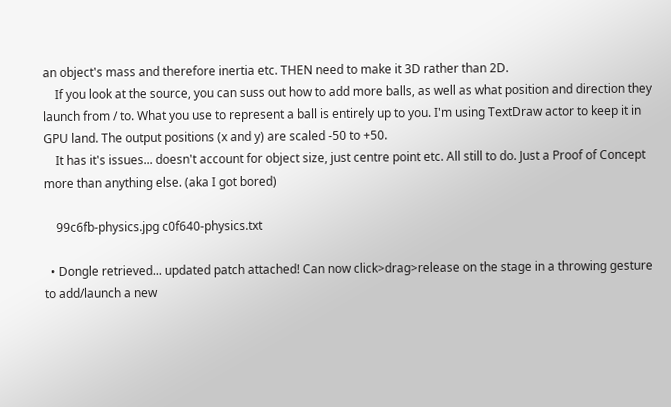an object's mass and therefore inertia etc. THEN need to make it 3D rather than 2D.
    If you look at the source, you can suss out how to add more balls, as well as what position and direction they launch from / to. What you use to represent a ball is entirely up to you. I'm using TextDraw actor to keep it in GPU land. The output positions (x and y) are scaled -50 to +50.
    It has it's issues... doesn't account for object size, just centre point etc. All still to do. Just a Proof of Concept more than anything else. (aka I got bored)

    99c6fb-physics.jpg c0f640-physics.txt

  • Dongle retrieved... updated patch attached! Can now click>drag>release on the stage in a throwing gesture to add/launch a new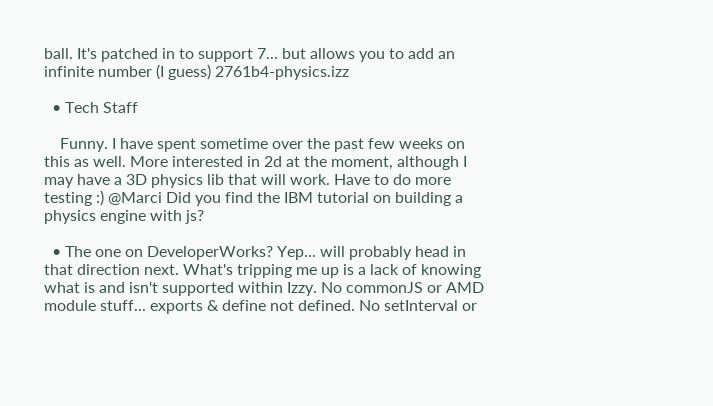ball. It's patched in to support 7... but allows you to add an infinite number (I guess) 2761b4-physics.izz

  • Tech Staff

    Funny. I have spent sometime over the past few weeks on this as well. More interested in 2d at the moment, although I may have a 3D physics lib that will work. Have to do more testing :) @Marci Did you find the IBM tutorial on building a physics engine with js?

  • The one on DeveloperWorks? Yep... will probably head in that direction next. What's tripping me up is a lack of knowing what is and isn't supported within Izzy. No commonJS or AMD module stuff... exports & define not defined. No setInterval or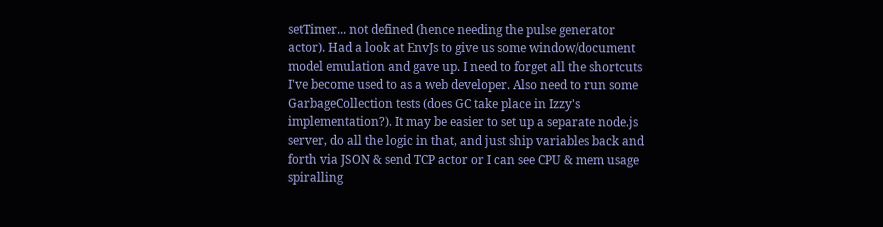setTimer... not defined (hence needing the pulse generator actor). Had a look at EnvJs to give us some window/document model emulation and gave up. I need to forget all the shortcuts I've become used to as a web developer. Also need to run some GarbageCollection tests (does GC take place in Izzy's implementation?). It may be easier to set up a separate node.js server, do all the logic in that, and just ship variables back and forth via JSON & send TCP actor or I can see CPU & mem usage spiralling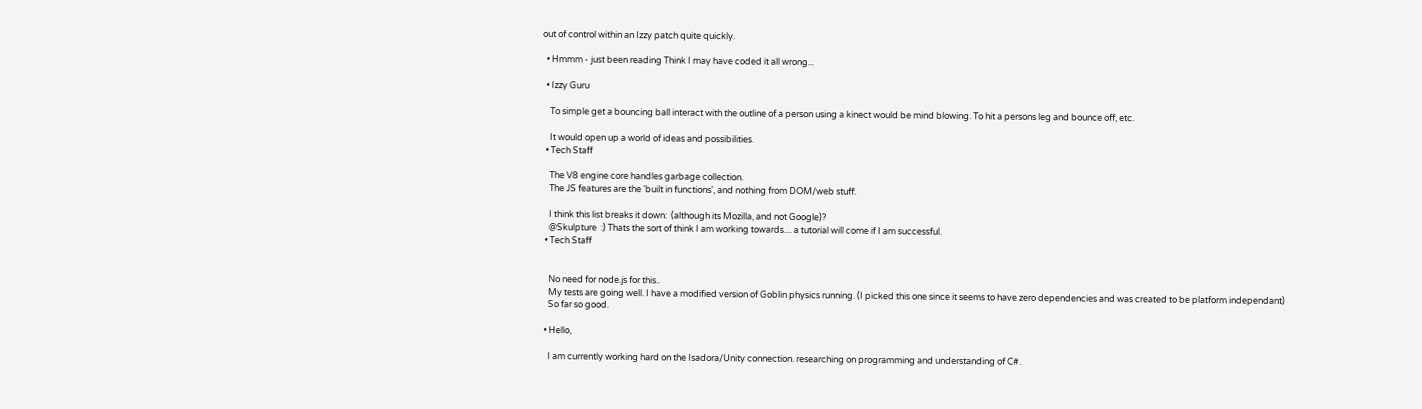out of control within an Izzy patch quite quickly.

  • Hmmm - just been reading Think I may have coded it all wrong...

  • Izzy Guru

    To simple get a bouncing ball interact with the outline of a person using a kinect would be mind blowing. To hit a persons leg and bounce off, etc.

    It would open up a world of ideas and possibilities.
  • Tech Staff

    The V8 engine core handles garbage collection.
    The JS features are the 'built in functions', and nothing from DOM/web stuff.

    I think this list breaks it down:  (although its Mozilla, and not Google)?
    @Skulpture  :) Thats the sort of think I am working towards.... a tutorial will come if I am successful.
  • Tech Staff


    No need for node.js for this..
    My tests are going well. I have a modified version of Goblin physics running. (I picked this one since it seems to have zero dependencies and was created to be platform independant)
    So far so good.

  • Hello,

    I am currently working hard on the Isadora/Unity connection. researching on programming and understanding of C#.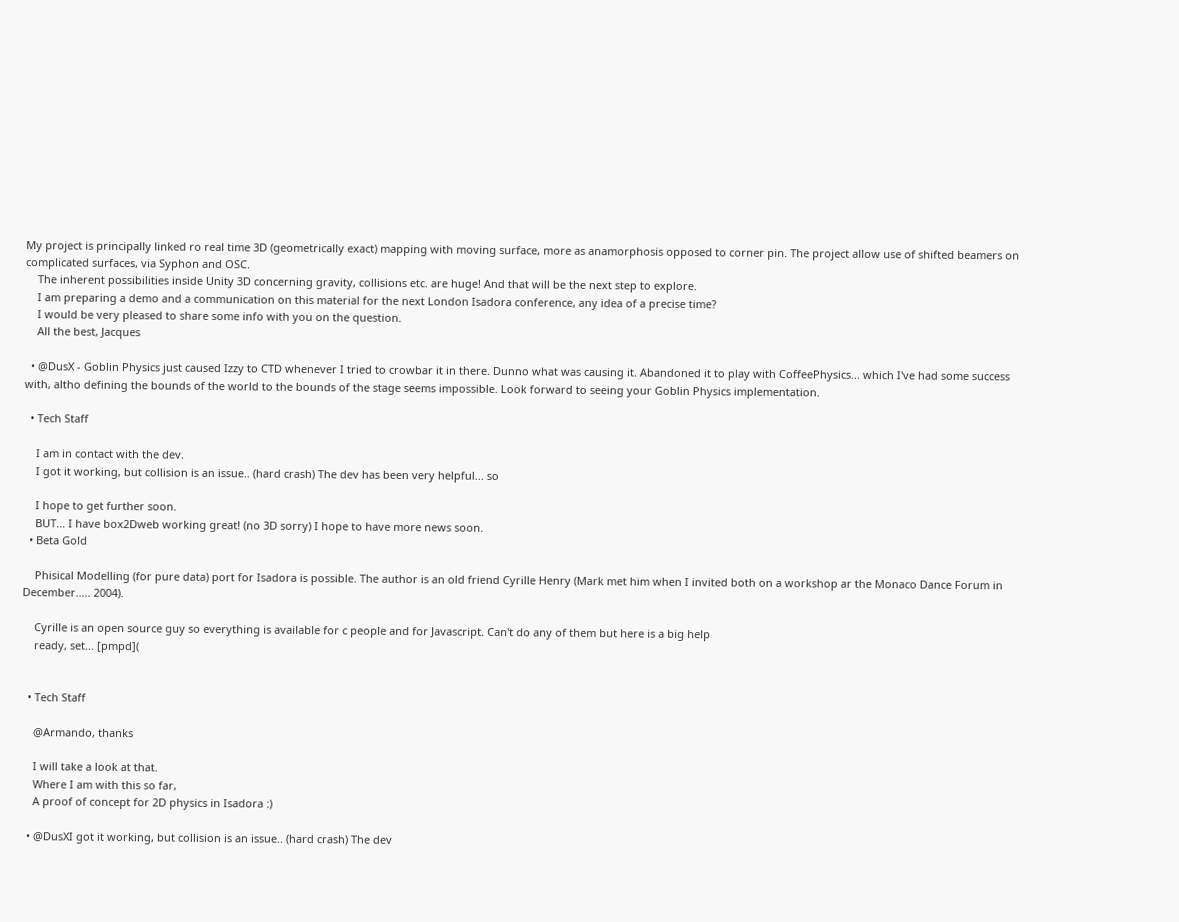My project is principally linked ro real time 3D (geometrically exact) mapping with moving surface, more as anamorphosis opposed to corner pin. The project allow use of shifted beamers on complicated surfaces, via Syphon and OSC.
    The inherent possibilities inside Unity 3D concerning gravity, collisions etc. are huge! And that will be the next step to explore.
    I am preparing a demo and a communication on this material for the next London Isadora conference, any idea of a precise time?
    I would be very pleased to share some info with you on the question.
    All the best, Jacques

  • @DusX - Goblin Physics just caused Izzy to CTD whenever I tried to crowbar it in there. Dunno what was causing it. Abandoned it to play with CoffeePhysics... which I've had some success with, altho defining the bounds of the world to the bounds of the stage seems impossible. Look forward to seeing your Goblin Physics implementation.

  • Tech Staff

    I am in contact with the dev.
    I got it working, but collision is an issue.. (hard crash) The dev has been very helpful... so

    I hope to get further soon.
    BUT... I have box2Dweb working great! (no 3D sorry) I hope to have more news soon.
  • Beta Gold

    Phisical Modelling (for pure data) port for Isadora is possible. The author is an old friend Cyrille Henry (Mark met him when I invited both on a workshop ar the Monaco Dance Forum in December..... 2004).

    Cyrille is an open source guy so everything is available for c people and for Javascript. Can't do any of them but here is a big help
    ready, set... [pmpd](


  • Tech Staff

    @Armando, thanks

    I will take a look at that.
    Where I am with this so far,
    A proof of concept for 2D physics in Isadora :)

  • @DusXI got it working, but collision is an issue.. (hard crash) The dev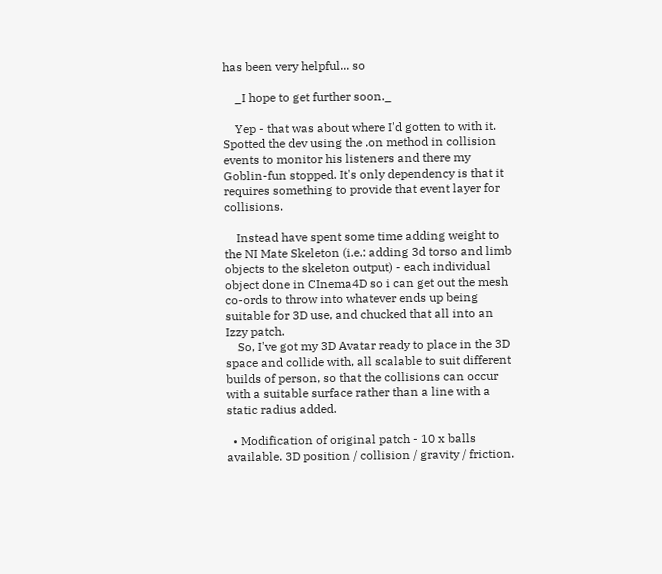has been very helpful... so

    _I hope to get further soon._

    Yep - that was about where I'd gotten to with it. Spotted the dev using the .on method in collision events to monitor his listeners and there my Goblin-fun stopped. It's only dependency is that it requires something to provide that event layer for collisions.

    Instead have spent some time adding weight to the NI Mate Skeleton (i.e.: adding 3d torso and limb objects to the skeleton output) - each individual object done in CInema4D so i can get out the mesh co-ords to throw into whatever ends up being suitable for 3D use, and chucked that all into an Izzy patch.
    So, I've got my 3D Avatar ready to place in the 3D space and collide with, all scalable to suit different builds of person, so that the collisions can occur with a suitable surface rather than a line with a static radius added.

  • Modification of original patch - 10 x balls available. 3D position / collision / gravity / friction.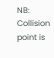NB: Collision point is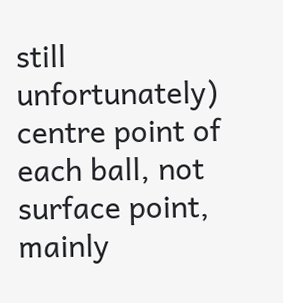still unfortunately) centre point of each ball, not surface point, mainly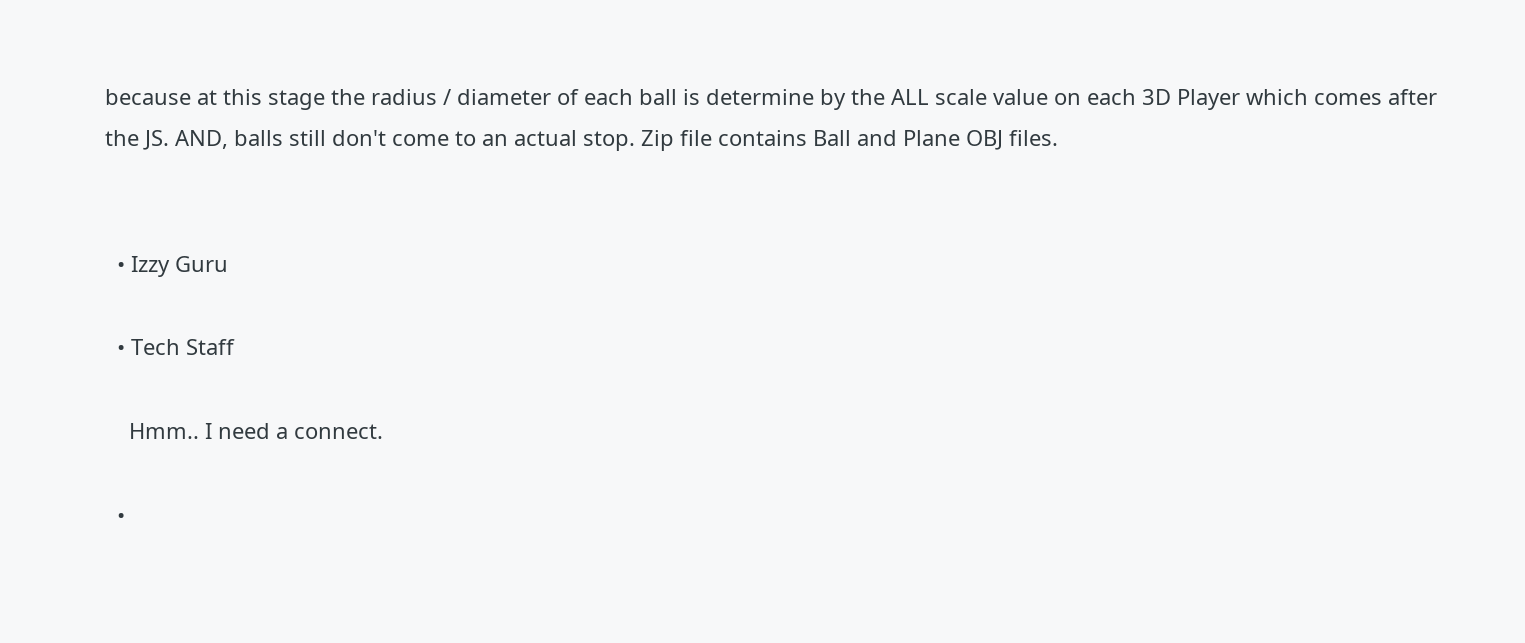because at this stage the radius / diameter of each ball is determine by the ALL scale value on each 3D Player which comes after the JS. AND, balls still don't come to an actual stop. Zip file contains Ball and Plane OBJ files.


  • Izzy Guru

  • Tech Staff

    Hmm.. I need a connect.

  •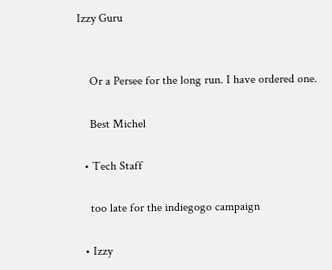Izzy Guru


    Or a Persee for the long run. I have ordered one.

    Best Michel

  • Tech Staff

    too late for the indiegogo campaign

  • Izzy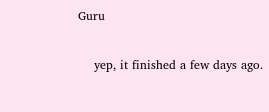Guru

    yep, it finished a few days ago.